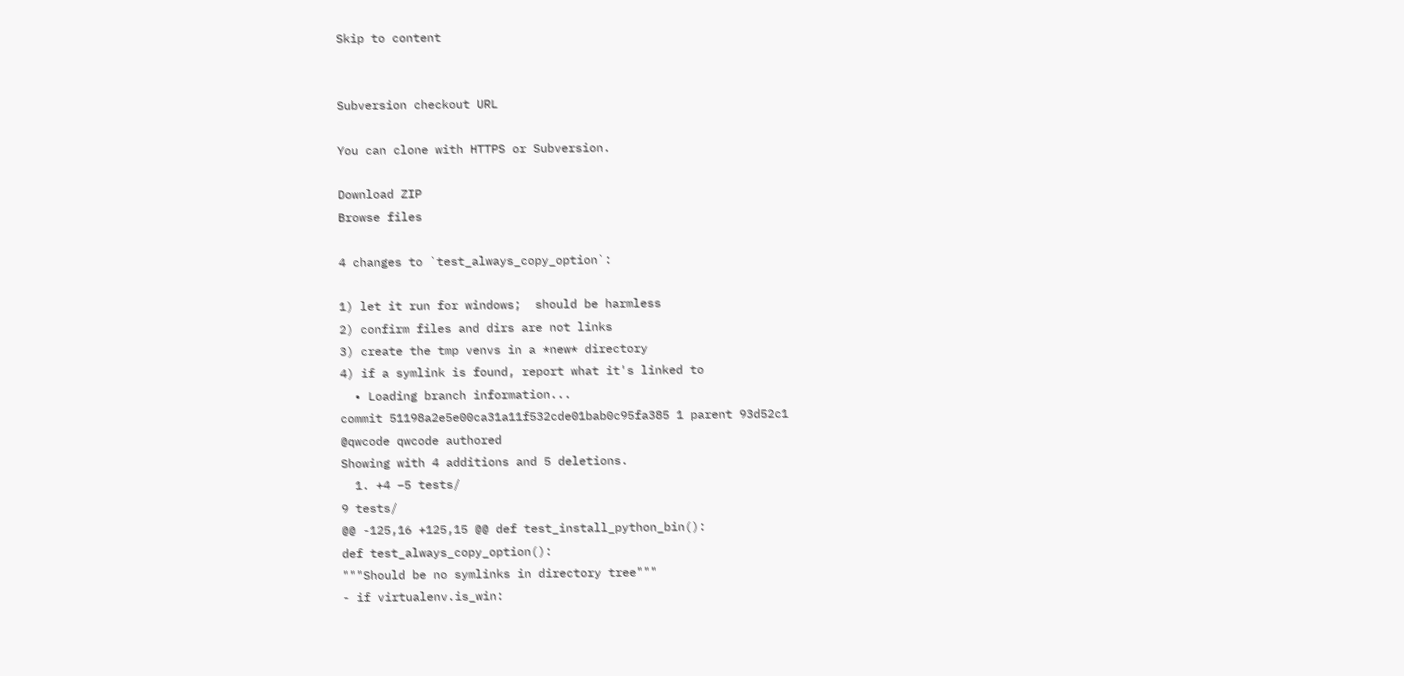Skip to content


Subversion checkout URL

You can clone with HTTPS or Subversion.

Download ZIP
Browse files

4 changes to `test_always_copy_option`:

1) let it run for windows;  should be harmless
2) confirm files and dirs are not links
3) create the tmp venvs in a *new* directory
4) if a symlink is found, report what it's linked to
  • Loading branch information...
commit 51198a2e5e00ca31a11f532cde01bab0c95fa385 1 parent 93d52c1
@qwcode qwcode authored
Showing with 4 additions and 5 deletions.
  1. +4 −5 tests/
9 tests/
@@ -125,16 +125,15 @@ def test_install_python_bin():
def test_always_copy_option():
"""Should be no symlinks in directory tree"""
- if virtualenv.is_win: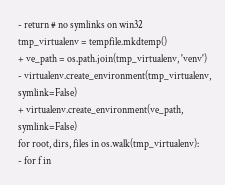- return # no symlinks on win32
tmp_virtualenv = tempfile.mkdtemp()
+ ve_path = os.path.join(tmp_virtualenv, 'venv')
- virtualenv.create_environment(tmp_virtualenv, symlink=False)
+ virtualenv.create_environment(ve_path, symlink=False)
for root, dirs, files in os.walk(tmp_virtualenv):
- for f in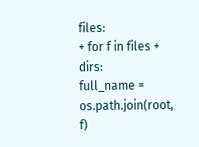files:
+ for f in files + dirs:
full_name = os.path.join(root, f)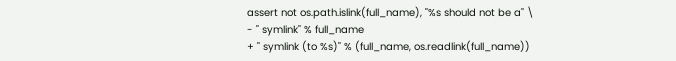assert not os.path.islink(full_name), "%s should not be a" \
- " symlink" % full_name
+ " symlink (to %s)" % (full_name, os.readlink(full_name))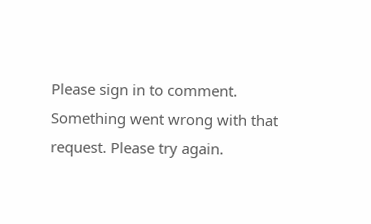Please sign in to comment.
Something went wrong with that request. Please try again.